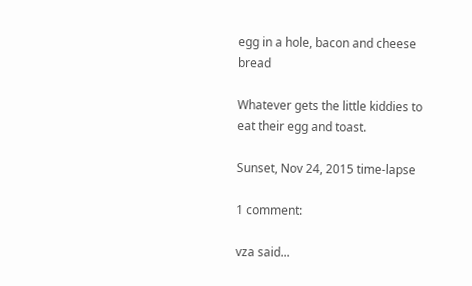egg in a hole, bacon and cheese bread

Whatever gets the little kiddies to eat their egg and toast.

Sunset, Nov 24, 2015 time-lapse

1 comment:

vza said...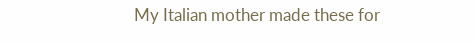My Italian mother made these for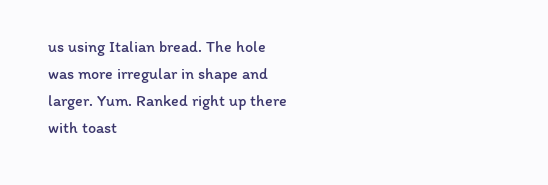us using Italian bread. The hole was more irregular in shape and larger. Yum. Ranked right up there with toast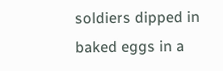soldiers dipped in baked eggs in a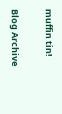muffin tin!

Blog Archive